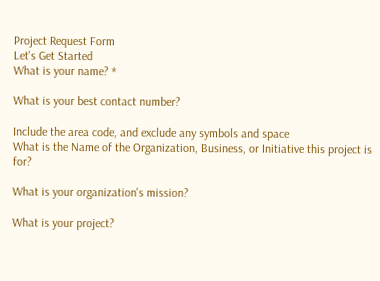Project Request Form
Let's Get Started
What is your name? *

What is your best contact number?

Include the area code, and exclude any symbols and space
What is the Name of the Organization, Business, or Initiative this project is for?

What is your organization's mission?

What is your project?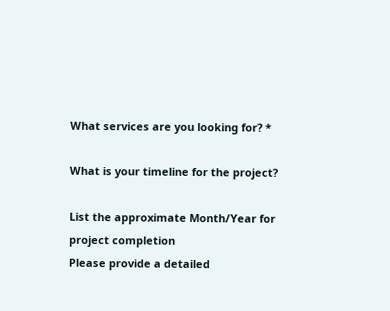What services are you looking for? *

What is your timeline for the project?

List the approximate Month/Year for project completion
Please provide a detailed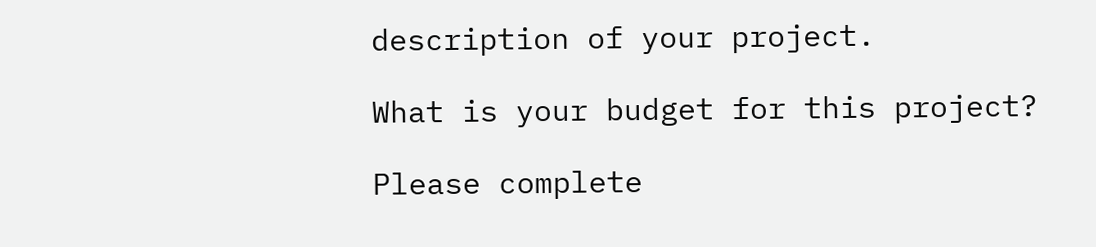description of your project.

What is your budget for this project?

Please complete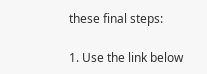these final steps:

1. Use the link below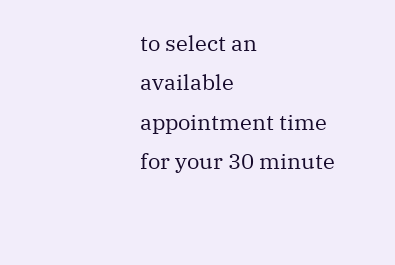to select an available appointment time for your 30 minute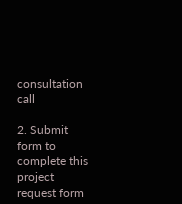consultation call

2. Submit form to complete this project request form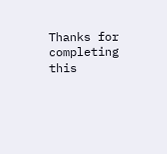Thanks for completing this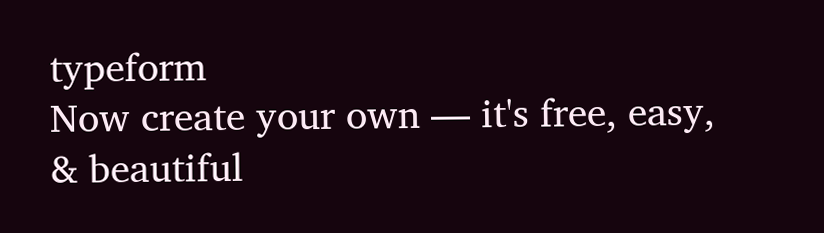typeform
Now create your own — it's free, easy, & beautiful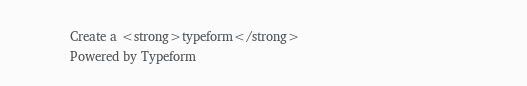Create a <strong>typeform</strong>
Powered by Typeform